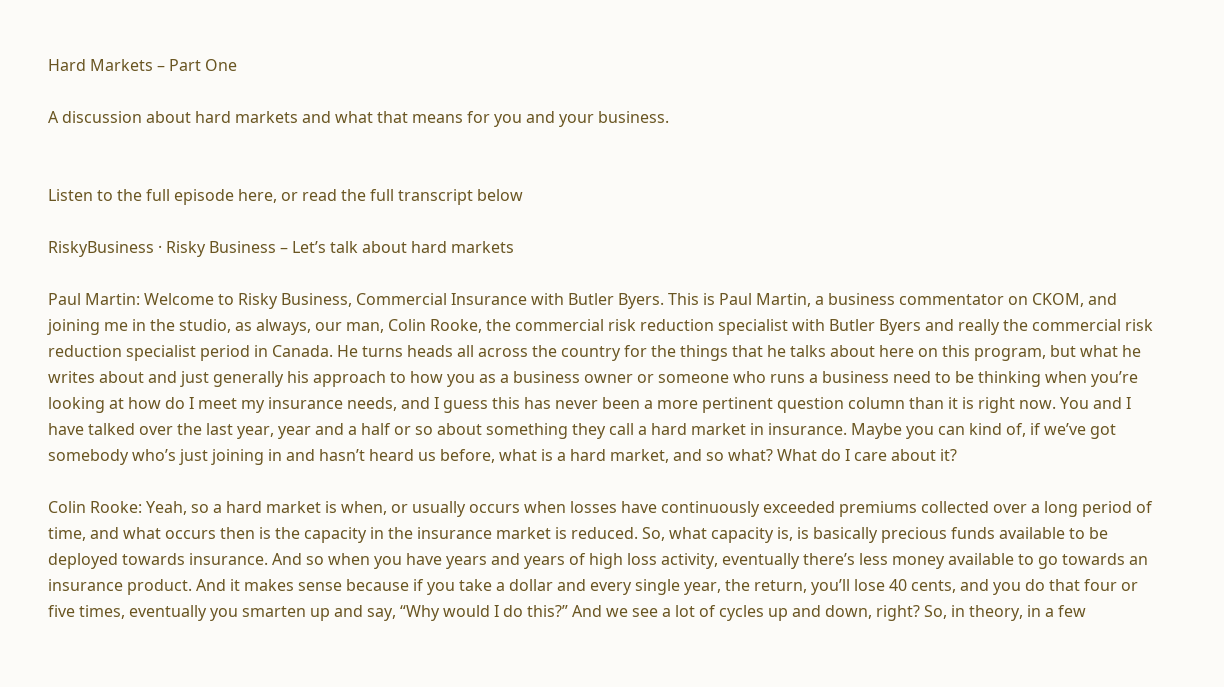Hard Markets – Part One

A discussion about hard markets and what that means for you and your business.


Listen to the full episode here, or read the full transcript below

RiskyBusiness · Risky Business – Let’s talk about hard markets

Paul Martin: Welcome to Risky Business, Commercial Insurance with Butler Byers. This is Paul Martin, a business commentator on CKOM, and joining me in the studio, as always, our man, Colin Rooke, the commercial risk reduction specialist with Butler Byers and really the commercial risk reduction specialist period in Canada. He turns heads all across the country for the things that he talks about here on this program, but what he writes about and just generally his approach to how you as a business owner or someone who runs a business need to be thinking when you’re looking at how do I meet my insurance needs, and I guess this has never been a more pertinent question column than it is right now. You and I have talked over the last year, year and a half or so about something they call a hard market in insurance. Maybe you can kind of, if we’ve got somebody who’s just joining in and hasn’t heard us before, what is a hard market, and so what? What do I care about it?

Colin Rooke: Yeah, so a hard market is when, or usually occurs when losses have continuously exceeded premiums collected over a long period of time, and what occurs then is the capacity in the insurance market is reduced. So, what capacity is, is basically precious funds available to be deployed towards insurance. And so when you have years and years of high loss activity, eventually there’s less money available to go towards an insurance product. And it makes sense because if you take a dollar and every single year, the return, you’ll lose 40 cents, and you do that four or five times, eventually you smarten up and say, “Why would I do this?” And we see a lot of cycles up and down, right? So, in theory, in a few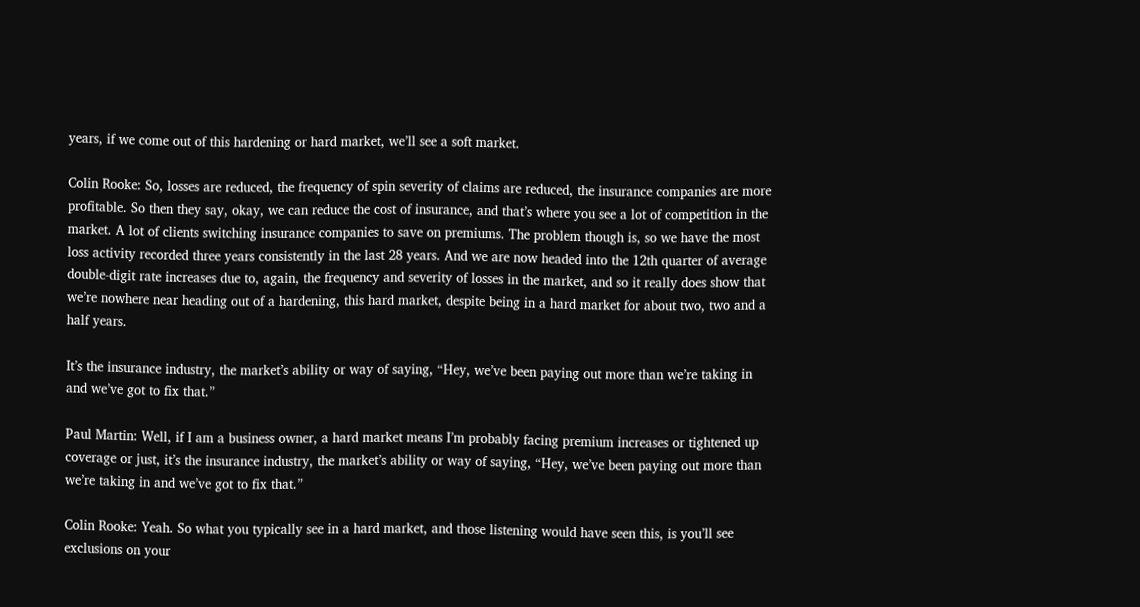years, if we come out of this hardening or hard market, we’ll see a soft market.

Colin Rooke: So, losses are reduced, the frequency of spin severity of claims are reduced, the insurance companies are more profitable. So then they say, okay, we can reduce the cost of insurance, and that’s where you see a lot of competition in the market. A lot of clients switching insurance companies to save on premiums. The problem though is, so we have the most loss activity recorded three years consistently in the last 28 years. And we are now headed into the 12th quarter of average double-digit rate increases due to, again, the frequency and severity of losses in the market, and so it really does show that we’re nowhere near heading out of a hardening, this hard market, despite being in a hard market for about two, two and a half years.

It’s the insurance industry, the market’s ability or way of saying, “Hey, we’ve been paying out more than we’re taking in and we’ve got to fix that.”

Paul Martin: Well, if I am a business owner, a hard market means I’m probably facing premium increases or tightened up coverage or just, it’s the insurance industry, the market’s ability or way of saying, “Hey, we’ve been paying out more than we’re taking in and we’ve got to fix that.”

Colin Rooke: Yeah. So what you typically see in a hard market, and those listening would have seen this, is you’ll see exclusions on your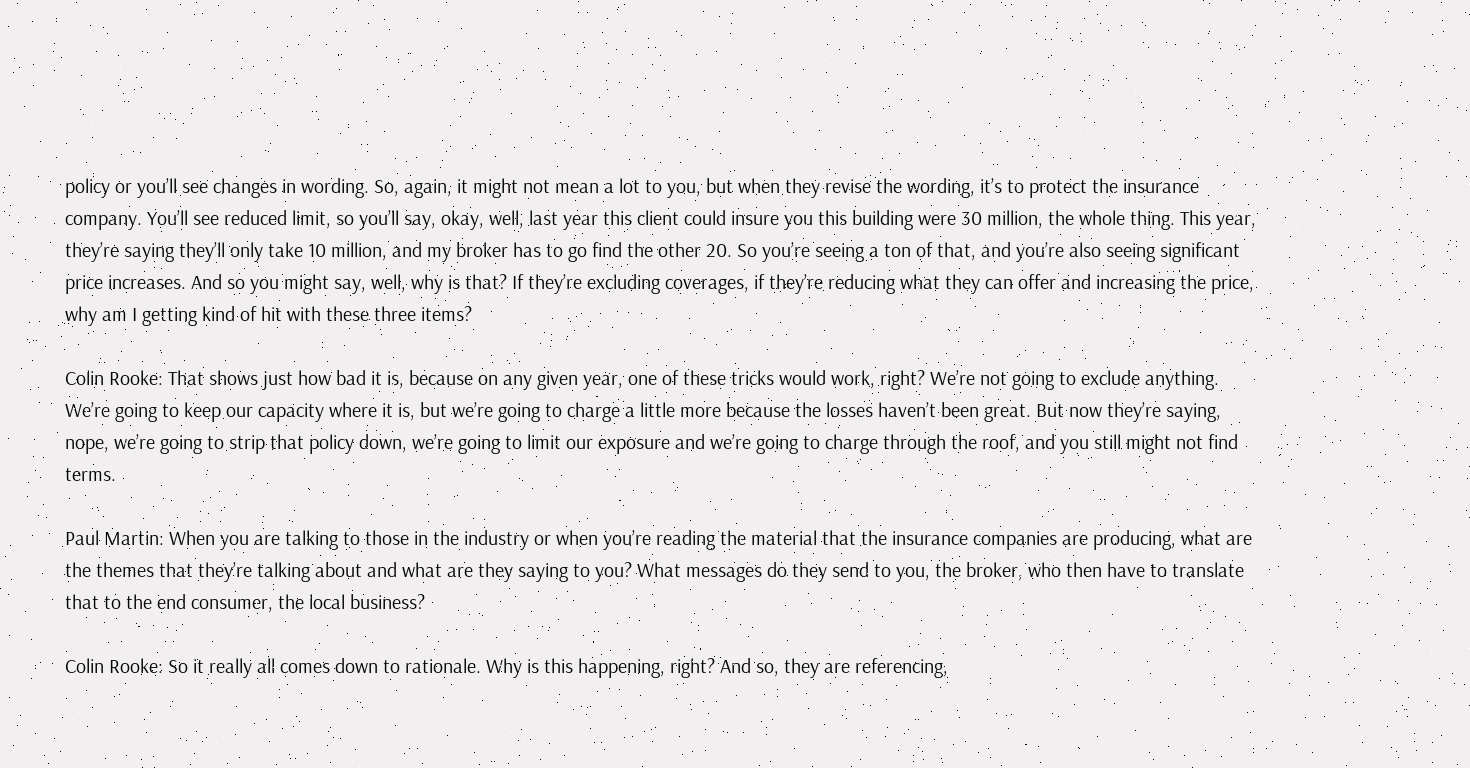policy or you’ll see changes in wording. So, again, it might not mean a lot to you, but when they revise the wording, it’s to protect the insurance company. You’ll see reduced limit, so you’ll say, okay, well, last year this client could insure you this building were 30 million, the whole thing. This year, they’re saying they’ll only take 10 million, and my broker has to go find the other 20. So you’re seeing a ton of that, and you’re also seeing significant price increases. And so you might say, well, why is that? If they’re excluding coverages, if they’re reducing what they can offer and increasing the price, why am I getting kind of hit with these three items?

Colin Rooke: That shows just how bad it is, because on any given year, one of these tricks would work, right? We’re not going to exclude anything. We’re going to keep our capacity where it is, but we’re going to charge a little more because the losses haven’t been great. But now they’re saying, nope, we’re going to strip that policy down, we’re going to limit our exposure and we’re going to charge through the roof, and you still might not find terms.

Paul Martin: When you are talking to those in the industry or when you’re reading the material that the insurance companies are producing, what are the themes that they’re talking about and what are they saying to you? What messages do they send to you, the broker, who then have to translate that to the end consumer, the local business?

Colin Rooke: So it really all comes down to rationale. Why is this happening, right? And so, they are referencing,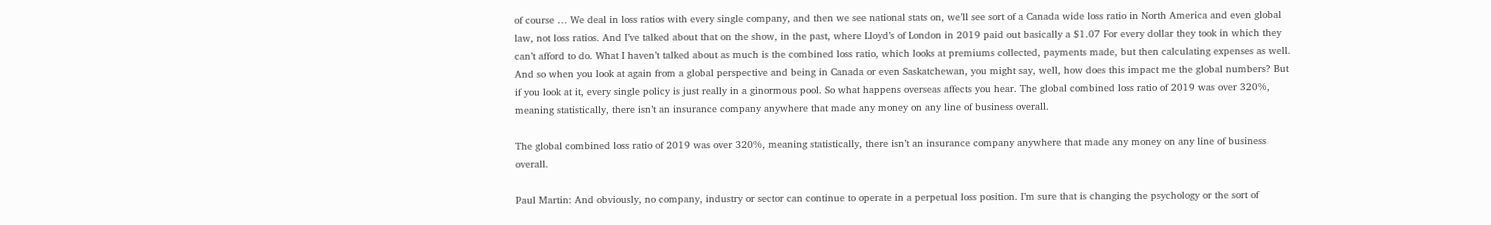of course … We deal in loss ratios with every single company, and then we see national stats on, we’ll see sort of a Canada wide loss ratio in North America and even global law, not loss ratios. And I’ve talked about that on the show, in the past, where Lloyd’s of London in 2019 paid out basically a $1.07 For every dollar they took in which they can’t afford to do. What I haven’t talked about as much is the combined loss ratio, which looks at premiums collected, payments made, but then calculating expenses as well. And so when you look at again from a global perspective and being in Canada or even Saskatchewan, you might say, well, how does this impact me the global numbers? But if you look at it, every single policy is just really in a ginormous pool. So what happens overseas affects you hear. The global combined loss ratio of 2019 was over 320%, meaning statistically, there isn’t an insurance company anywhere that made any money on any line of business overall.

The global combined loss ratio of 2019 was over 320%, meaning statistically, there isn’t an insurance company anywhere that made any money on any line of business overall.

Paul Martin: And obviously, no company, industry or sector can continue to operate in a perpetual loss position. I’m sure that is changing the psychology or the sort of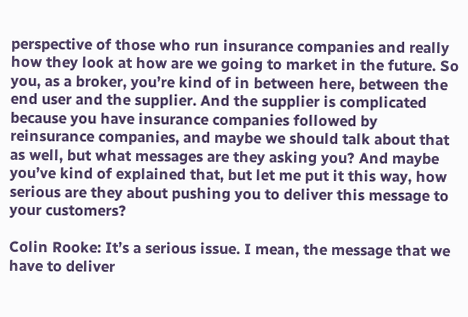perspective of those who run insurance companies and really how they look at how are we going to market in the future. So you, as a broker, you’re kind of in between here, between the end user and the supplier. And the supplier is complicated because you have insurance companies followed by reinsurance companies, and maybe we should talk about that as well, but what messages are they asking you? And maybe you’ve kind of explained that, but let me put it this way, how serious are they about pushing you to deliver this message to your customers?

Colin Rooke: It’s a serious issue. I mean, the message that we have to deliver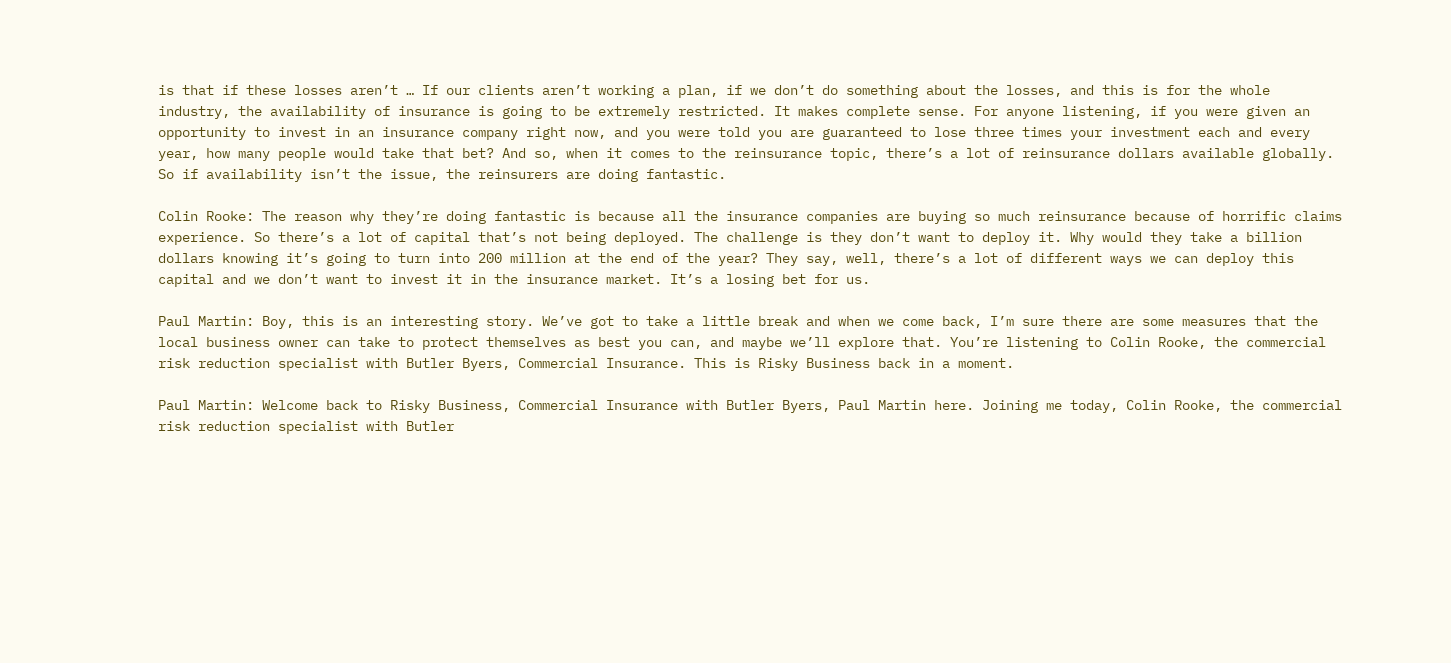is that if these losses aren’t … If our clients aren’t working a plan, if we don’t do something about the losses, and this is for the whole industry, the availability of insurance is going to be extremely restricted. It makes complete sense. For anyone listening, if you were given an opportunity to invest in an insurance company right now, and you were told you are guaranteed to lose three times your investment each and every year, how many people would take that bet? And so, when it comes to the reinsurance topic, there’s a lot of reinsurance dollars available globally. So if availability isn’t the issue, the reinsurers are doing fantastic.

Colin Rooke: The reason why they’re doing fantastic is because all the insurance companies are buying so much reinsurance because of horrific claims experience. So there’s a lot of capital that’s not being deployed. The challenge is they don’t want to deploy it. Why would they take a billion dollars knowing it’s going to turn into 200 million at the end of the year? They say, well, there’s a lot of different ways we can deploy this capital and we don’t want to invest it in the insurance market. It’s a losing bet for us.

Paul Martin: Boy, this is an interesting story. We’ve got to take a little break and when we come back, I’m sure there are some measures that the local business owner can take to protect themselves as best you can, and maybe we’ll explore that. You’re listening to Colin Rooke, the commercial risk reduction specialist with Butler Byers, Commercial Insurance. This is Risky Business back in a moment.

Paul Martin: Welcome back to Risky Business, Commercial Insurance with Butler Byers, Paul Martin here. Joining me today, Colin Rooke, the commercial risk reduction specialist with Butler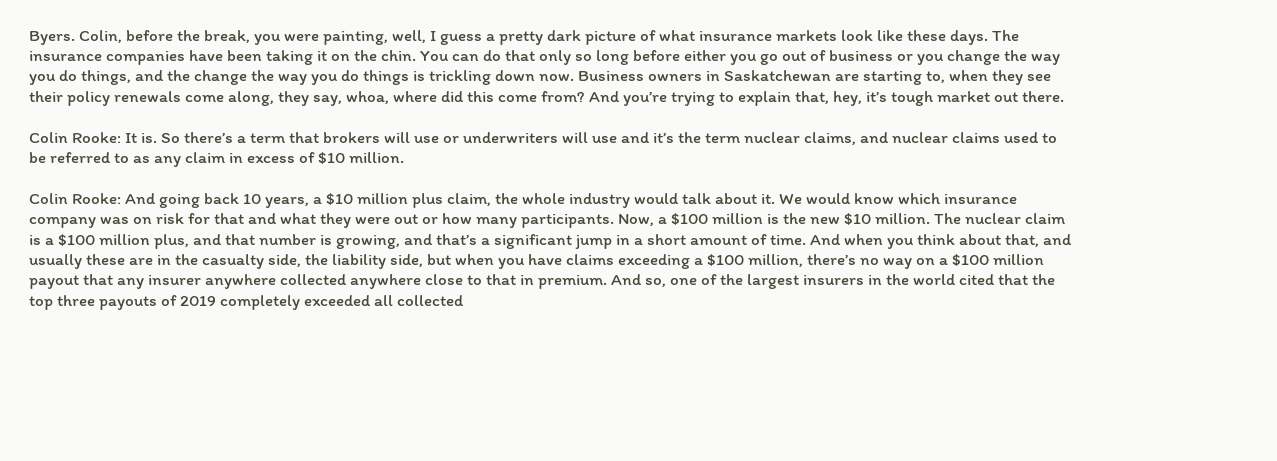Byers. Colin, before the break, you were painting, well, I guess a pretty dark picture of what insurance markets look like these days. The insurance companies have been taking it on the chin. You can do that only so long before either you go out of business or you change the way you do things, and the change the way you do things is trickling down now. Business owners in Saskatchewan are starting to, when they see their policy renewals come along, they say, whoa, where did this come from? And you’re trying to explain that, hey, it’s tough market out there.

Colin Rooke: It is. So there’s a term that brokers will use or underwriters will use and it’s the term nuclear claims, and nuclear claims used to be referred to as any claim in excess of $10 million.

Colin Rooke: And going back 10 years, a $10 million plus claim, the whole industry would talk about it. We would know which insurance company was on risk for that and what they were out or how many participants. Now, a $100 million is the new $10 million. The nuclear claim is a $100 million plus, and that number is growing, and that’s a significant jump in a short amount of time. And when you think about that, and usually these are in the casualty side, the liability side, but when you have claims exceeding a $100 million, there’s no way on a $100 million payout that any insurer anywhere collected anywhere close to that in premium. And so, one of the largest insurers in the world cited that the top three payouts of 2019 completely exceeded all collected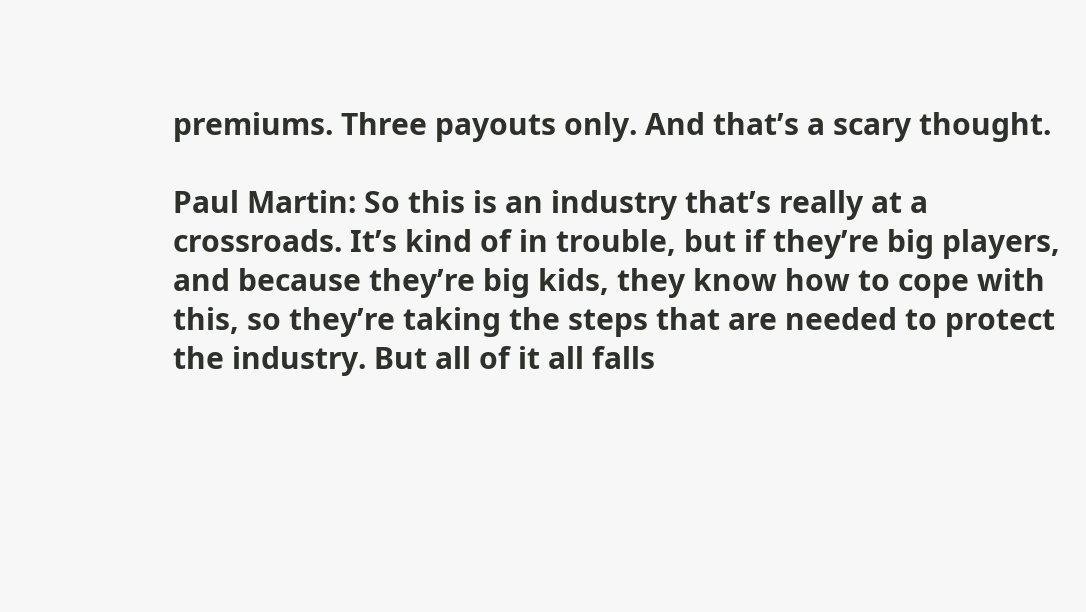premiums. Three payouts only. And that’s a scary thought.

Paul Martin: So this is an industry that’s really at a crossroads. It’s kind of in trouble, but if they’re big players, and because they’re big kids, they know how to cope with this, so they’re taking the steps that are needed to protect the industry. But all of it all falls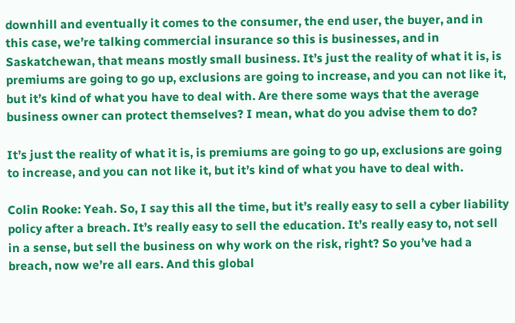downhill and eventually it comes to the consumer, the end user, the buyer, and in this case, we’re talking commercial insurance so this is businesses, and in Saskatchewan, that means mostly small business. It’s just the reality of what it is, is premiums are going to go up, exclusions are going to increase, and you can not like it, but it’s kind of what you have to deal with. Are there some ways that the average business owner can protect themselves? I mean, what do you advise them to do?

It’s just the reality of what it is, is premiums are going to go up, exclusions are going to increase, and you can not like it, but it’s kind of what you have to deal with.

Colin Rooke: Yeah. So, I say this all the time, but it’s really easy to sell a cyber liability policy after a breach. It’s really easy to sell the education. It’s really easy to, not sell in a sense, but sell the business on why work on the risk, right? So you’ve had a breach, now we’re all ears. And this global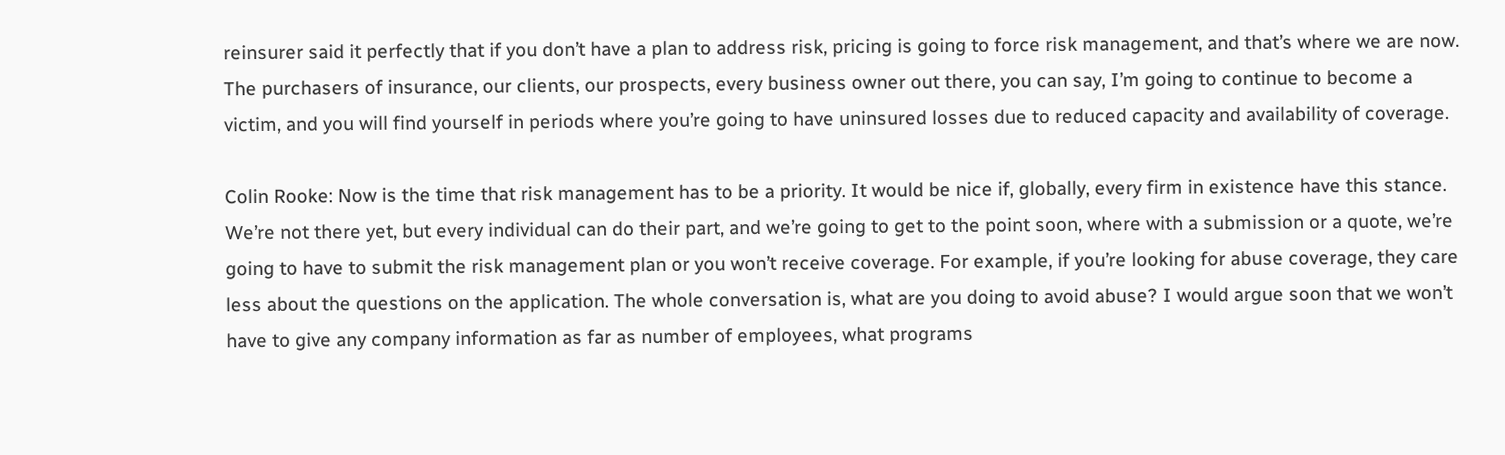reinsurer said it perfectly that if you don’t have a plan to address risk, pricing is going to force risk management, and that’s where we are now. The purchasers of insurance, our clients, our prospects, every business owner out there, you can say, I’m going to continue to become a victim, and you will find yourself in periods where you’re going to have uninsured losses due to reduced capacity and availability of coverage.

Colin Rooke: Now is the time that risk management has to be a priority. It would be nice if, globally, every firm in existence have this stance. We’re not there yet, but every individual can do their part, and we’re going to get to the point soon, where with a submission or a quote, we’re going to have to submit the risk management plan or you won’t receive coverage. For example, if you’re looking for abuse coverage, they care less about the questions on the application. The whole conversation is, what are you doing to avoid abuse? I would argue soon that we won’t have to give any company information as far as number of employees, what programs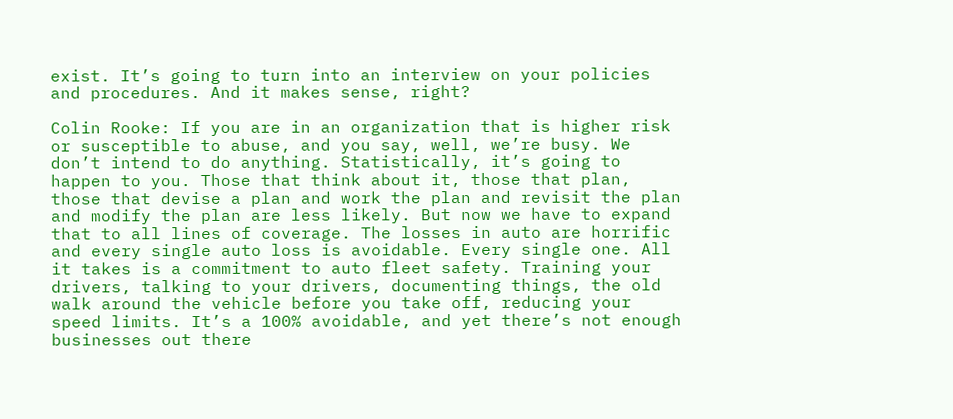exist. It’s going to turn into an interview on your policies and procedures. And it makes sense, right?

Colin Rooke: If you are in an organization that is higher risk or susceptible to abuse, and you say, well, we’re busy. We don’t intend to do anything. Statistically, it’s going to happen to you. Those that think about it, those that plan, those that devise a plan and work the plan and revisit the plan and modify the plan are less likely. But now we have to expand that to all lines of coverage. The losses in auto are horrific and every single auto loss is avoidable. Every single one. All it takes is a commitment to auto fleet safety. Training your drivers, talking to your drivers, documenting things, the old walk around the vehicle before you take off, reducing your speed limits. It’s a 100% avoidable, and yet there’s not enough businesses out there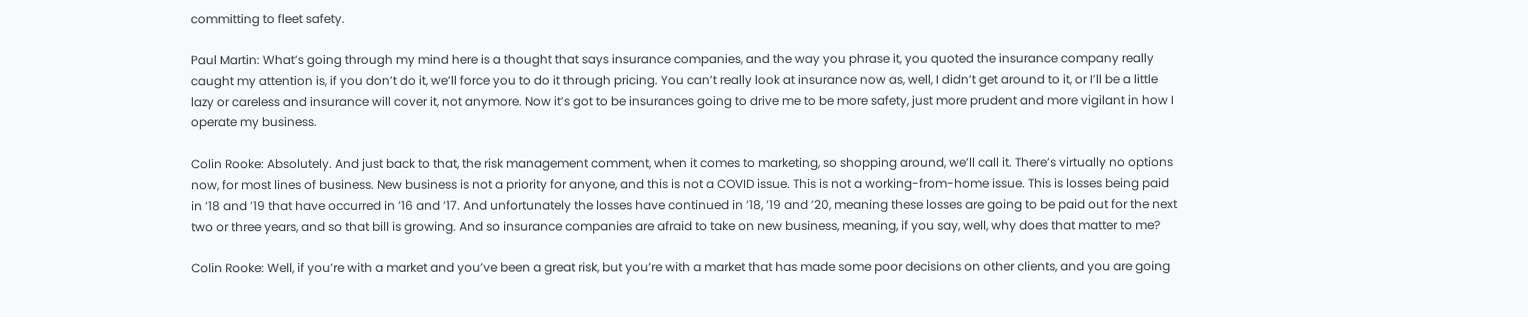committing to fleet safety.

Paul Martin: What’s going through my mind here is a thought that says insurance companies, and the way you phrase it, you quoted the insurance company really caught my attention is, if you don’t do it, we’ll force you to do it through pricing. You can’t really look at insurance now as, well, I didn’t get around to it, or I’ll be a little lazy or careless and insurance will cover it, not anymore. Now it’s got to be insurances going to drive me to be more safety, just more prudent and more vigilant in how I operate my business.

Colin Rooke: Absolutely. And just back to that, the risk management comment, when it comes to marketing, so shopping around, we’ll call it. There’s virtually no options now, for most lines of business. New business is not a priority for anyone, and this is not a COVID issue. This is not a working-from-home issue. This is losses being paid in ’18 and ’19 that have occurred in ’16 and ’17. And unfortunately the losses have continued in ’18, ’19 and ’20, meaning these losses are going to be paid out for the next two or three years, and so that bill is growing. And so insurance companies are afraid to take on new business, meaning, if you say, well, why does that matter to me?

Colin Rooke: Well, if you’re with a market and you’ve been a great risk, but you’re with a market that has made some poor decisions on other clients, and you are going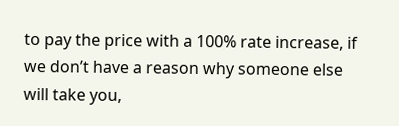to pay the price with a 100% rate increase, if we don’t have a reason why someone else will take you,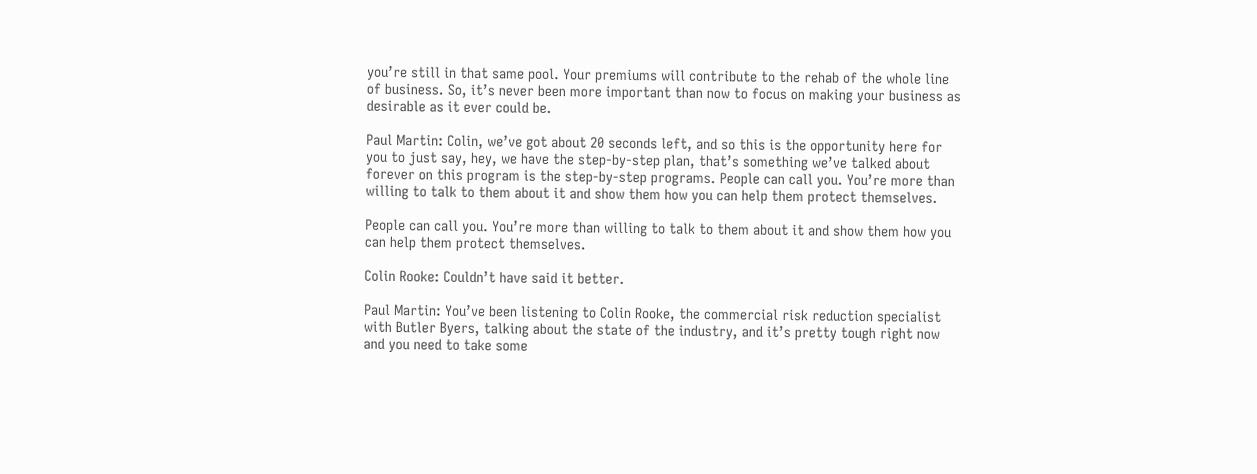you’re still in that same pool. Your premiums will contribute to the rehab of the whole line of business. So, it’s never been more important than now to focus on making your business as desirable as it ever could be.

Paul Martin: Colin, we’ve got about 20 seconds left, and so this is the opportunity here for you to just say, hey, we have the step-by-step plan, that’s something we’ve talked about forever on this program is the step-by-step programs. People can call you. You’re more than willing to talk to them about it and show them how you can help them protect themselves.

People can call you. You’re more than willing to talk to them about it and show them how you can help them protect themselves.

Colin Rooke: Couldn’t have said it better.

Paul Martin: You’ve been listening to Colin Rooke, the commercial risk reduction specialist with Butler Byers, talking about the state of the industry, and it’s pretty tough right now and you need to take some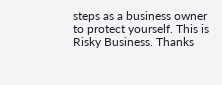steps as a business owner to protect yourself. This is Risky Business. Thanks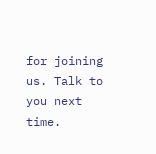for joining us. Talk to you next time.